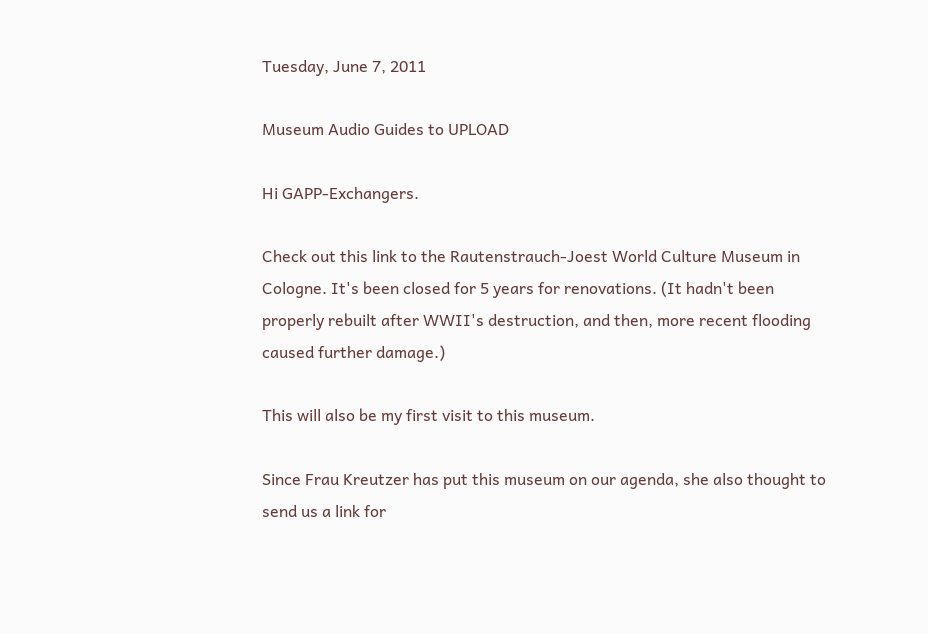Tuesday, June 7, 2011

Museum Audio Guides to UPLOAD

Hi GAPP-Exchangers.

Check out this link to the Rautenstrauch-Joest World Culture Museum in Cologne. It's been closed for 5 years for renovations. (It hadn't been properly rebuilt after WWII's destruction, and then, more recent flooding caused further damage.)

This will also be my first visit to this museum.

Since Frau Kreutzer has put this museum on our agenda, she also thought to send us a link for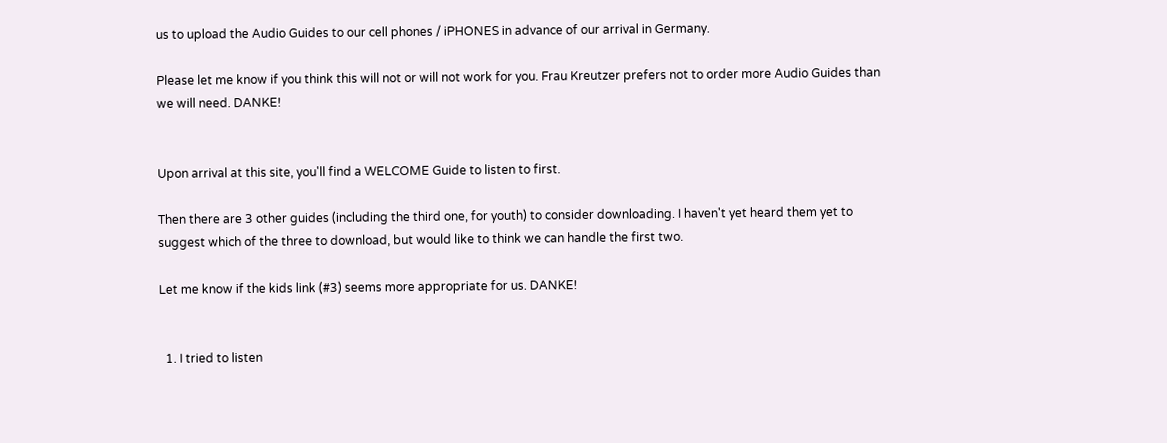us to upload the Audio Guides to our cell phones / iPHONES in advance of our arrival in Germany.

Please let me know if you think this will not or will not work for you. Frau Kreutzer prefers not to order more Audio Guides than we will need. DANKE!


Upon arrival at this site, you'll find a WELCOME Guide to listen to first.

Then there are 3 other guides (including the third one, for youth) to consider downloading. I haven't yet heard them yet to suggest which of the three to download, but would like to think we can handle the first two.

Let me know if the kids link (#3) seems more appropriate for us. DANKE!


  1. I tried to listen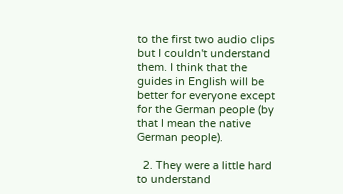to the first two audio clips but I couldn't understand them. I think that the guides in English will be better for everyone except for the German people (by that I mean the native German people).

  2. They were a little hard to understand